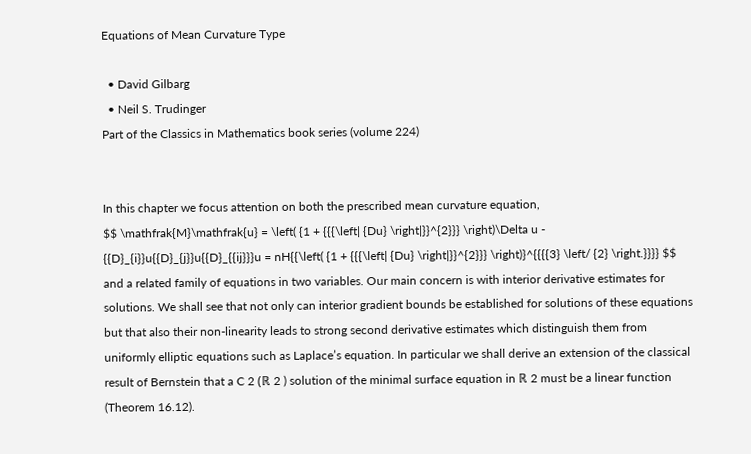Equations of Mean Curvature Type

  • David Gilbarg
  • Neil S. Trudinger
Part of the Classics in Mathematics book series (volume 224)


In this chapter we focus attention on both the prescribed mean curvature equation,
$$ \mathfrak{M}\mathfrak{u} = \left( {1 + {{{\left| {Du} \right|}}^{2}}} \right)\Delta u - {{D}_{i}}u{{D}_{j}}u{{D}_{{ij}}}u = nH{{\left( {1 + {{{\left| {Du} \right|}}^{2}}} \right)}^{{{{3} \left/ {2} \right.}}}} $$
and a related family of equations in two variables. Our main concern is with interior derivative estimates for solutions. We shall see that not only can interior gradient bounds be established for solutions of these equations but that also their non-linearity leads to strong second derivative estimates which distinguish them from uniformly elliptic equations such as Laplace’s equation. In particular we shall derive an extension of the classical result of Bernstein that a C 2 (ℝ 2 ) solution of the minimal surface equation in ℝ 2 must be a linear function (Theorem 16.12).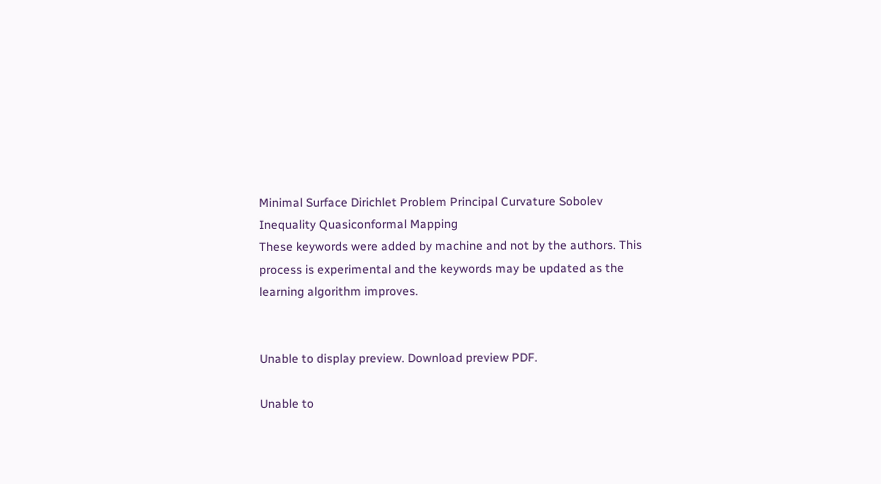Minimal Surface Dirichlet Problem Principal Curvature Sobolev Inequality Quasiconformal Mapping
These keywords were added by machine and not by the authors. This process is experimental and the keywords may be updated as the learning algorithm improves.


Unable to display preview. Download preview PDF.

Unable to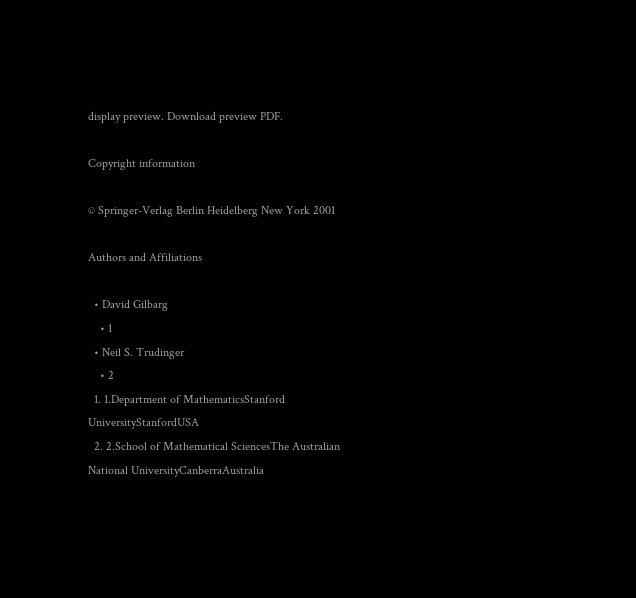display preview. Download preview PDF.

Copyright information

© Springer-Verlag Berlin Heidelberg New York 2001

Authors and Affiliations

  • David Gilbarg
    • 1
  • Neil S. Trudinger
    • 2
  1. 1.Department of MathematicsStanford UniversityStanfordUSA
  2. 2.School of Mathematical SciencesThe Australian National UniversityCanberraAustralia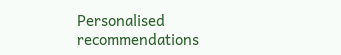Personalised recommendations